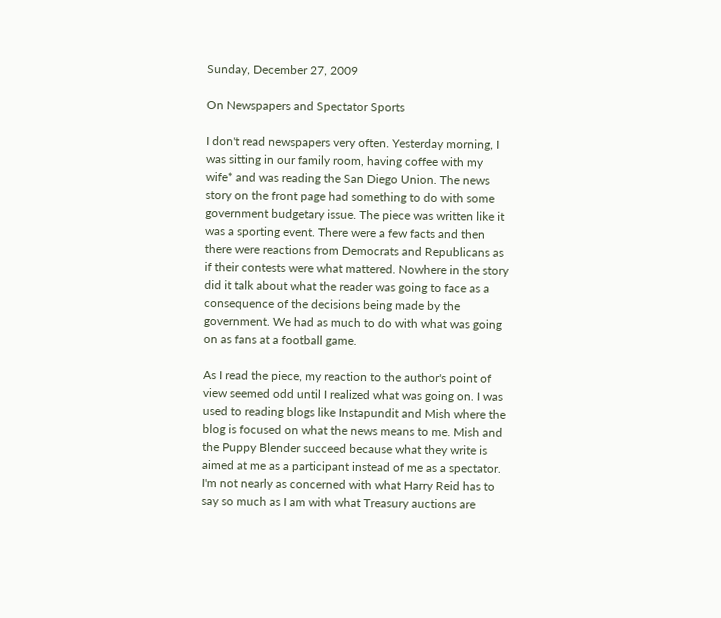Sunday, December 27, 2009

On Newspapers and Spectator Sports

I don't read newspapers very often. Yesterday morning, I was sitting in our family room, having coffee with my wife* and was reading the San Diego Union. The news story on the front page had something to do with some government budgetary issue. The piece was written like it was a sporting event. There were a few facts and then there were reactions from Democrats and Republicans as if their contests were what mattered. Nowhere in the story did it talk about what the reader was going to face as a consequence of the decisions being made by the government. We had as much to do with what was going on as fans at a football game.

As I read the piece, my reaction to the author's point of view seemed odd until I realized what was going on. I was used to reading blogs like Instapundit and Mish where the blog is focused on what the news means to me. Mish and the Puppy Blender succeed because what they write is aimed at me as a participant instead of me as a spectator. I'm not nearly as concerned with what Harry Reid has to say so much as I am with what Treasury auctions are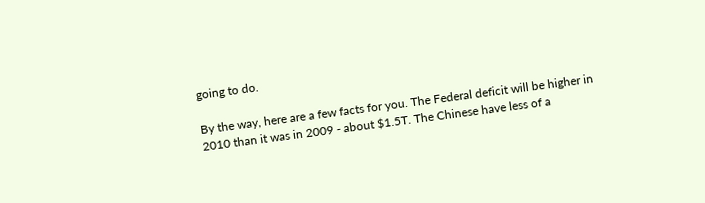going to do.

By the way, here are a few facts for you. The Federal deficit will be higher in 2010 than it was in 2009 - about $1.5T. The Chinese have less of a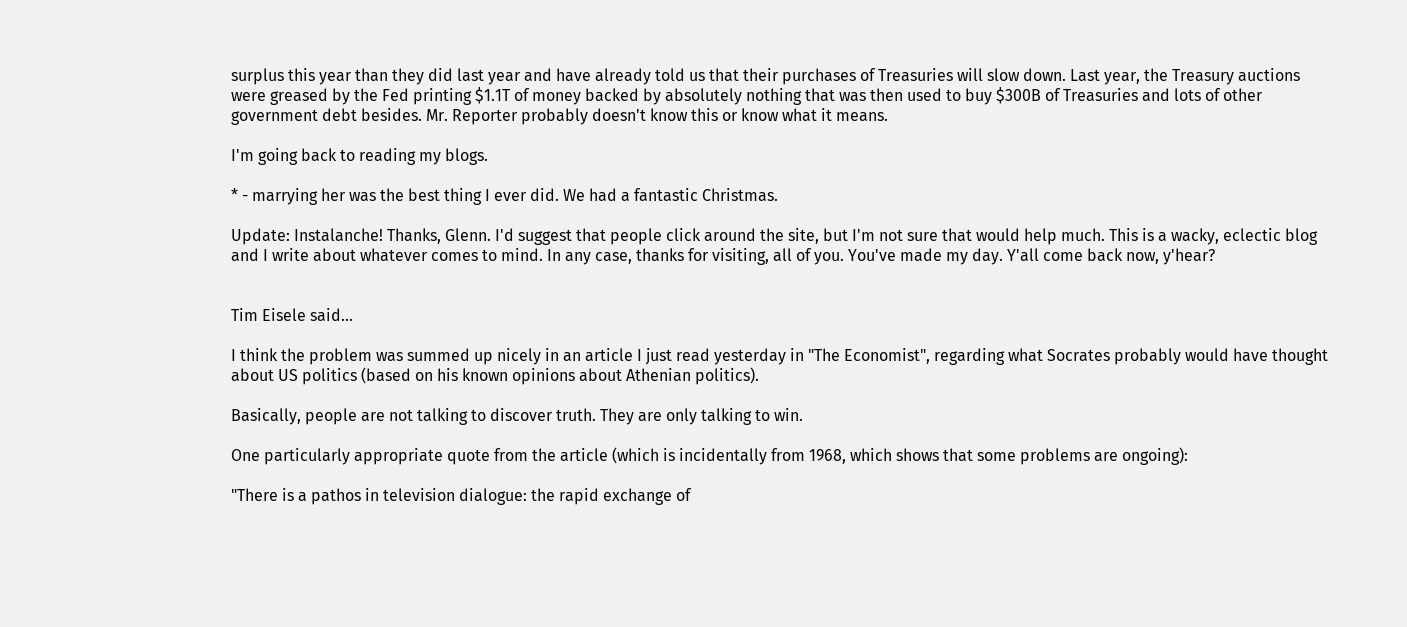surplus this year than they did last year and have already told us that their purchases of Treasuries will slow down. Last year, the Treasury auctions were greased by the Fed printing $1.1T of money backed by absolutely nothing that was then used to buy $300B of Treasuries and lots of other government debt besides. Mr. Reporter probably doesn't know this or know what it means.

I'm going back to reading my blogs.

* - marrying her was the best thing I ever did. We had a fantastic Christmas.

Update: Instalanche! Thanks, Glenn. I'd suggest that people click around the site, but I'm not sure that would help much. This is a wacky, eclectic blog and I write about whatever comes to mind. In any case, thanks for visiting, all of you. You've made my day. Y'all come back now, y'hear?


Tim Eisele said...

I think the problem was summed up nicely in an article I just read yesterday in "The Economist", regarding what Socrates probably would have thought about US politics (based on his known opinions about Athenian politics).

Basically, people are not talking to discover truth. They are only talking to win.

One particularly appropriate quote from the article (which is incidentally from 1968, which shows that some problems are ongoing):

"There is a pathos in television dialogue: the rapid exchange of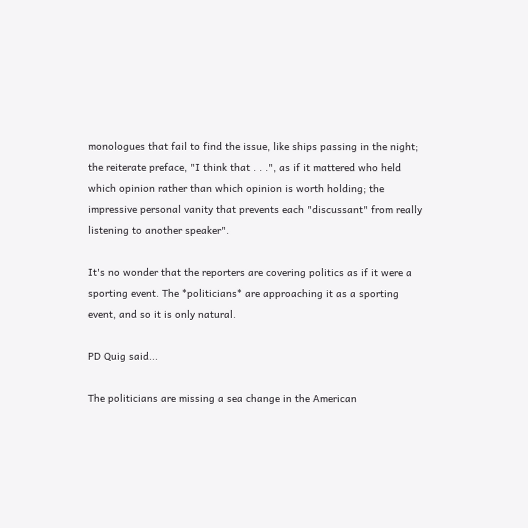monologues that fail to find the issue, like ships passing in the night; the reiterate preface, "I think that . . .", as if it mattered who held which opinion rather than which opinion is worth holding; the impressive personal vanity that prevents each "discussant" from really listening to another speaker".

It's no wonder that the reporters are covering politics as if it were a sporting event. The *politicians* are approaching it as a sporting event, and so it is only natural.

PD Quig said...

The politicians are missing a sea change in the American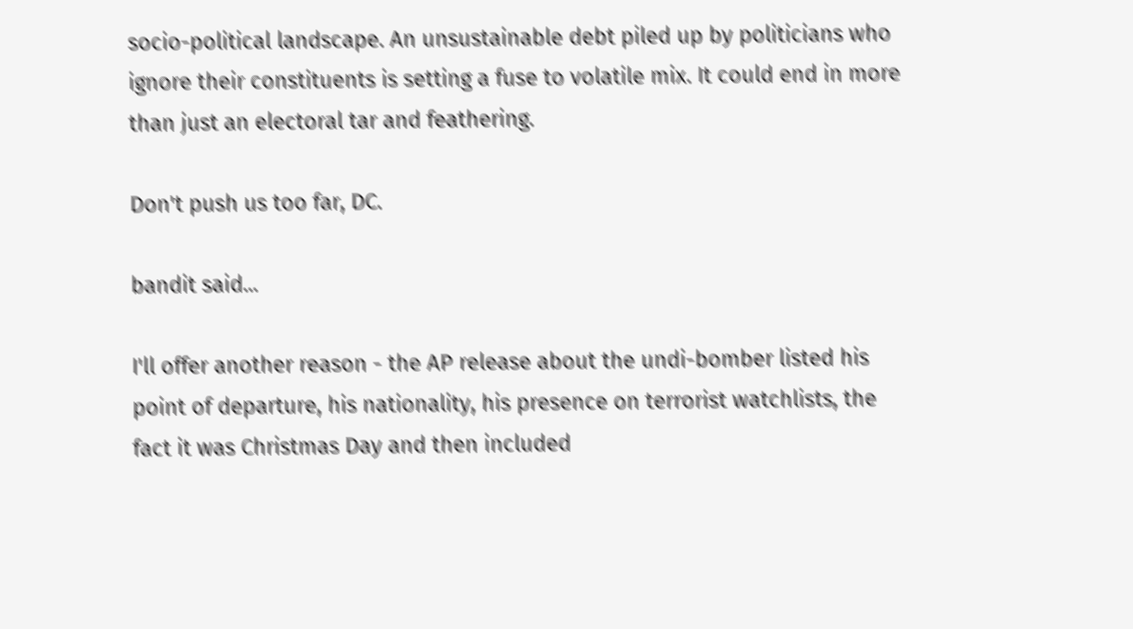socio-political landscape. An unsustainable debt piled up by politicians who ignore their constituents is setting a fuse to volatile mix. It could end in more than just an electoral tar and feathering.

Don't push us too far, DC.

bandit said...

I'll offer another reason - the AP release about the undi-bomber listed his point of departure, his nationality, his presence on terrorist watchlists, the fact it was Christmas Day and then included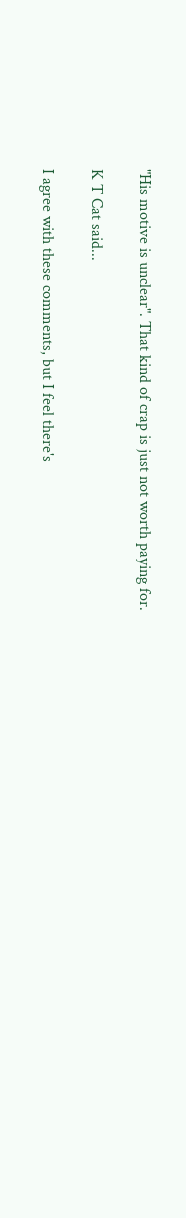"His motive is unclear". That kind of crap is just not worth paying for.

K T Cat said...

I agree with these comments, but I feel there's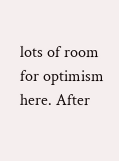lots of room for optimism here. After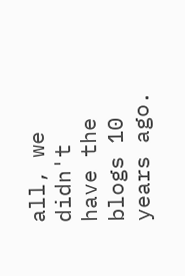all, we didn't have the blogs 10 years ago.